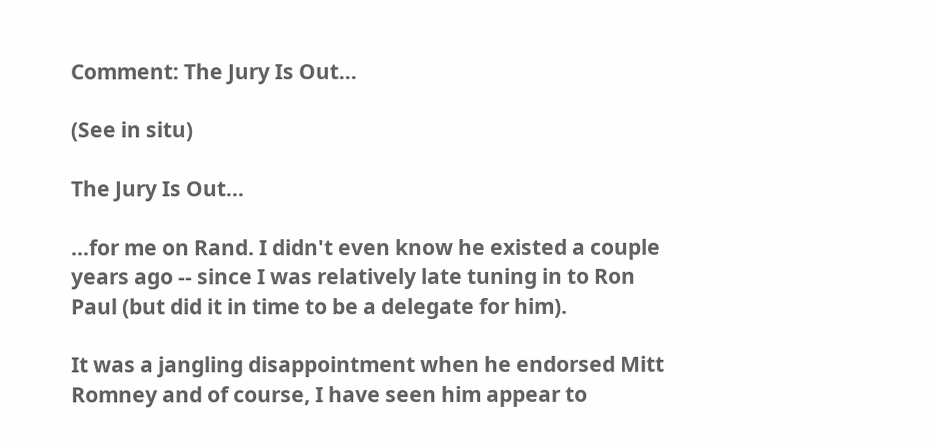Comment: The Jury Is Out...

(See in situ)

The Jury Is Out...

...for me on Rand. I didn't even know he existed a couple years ago -- since I was relatively late tuning in to Ron Paul (but did it in time to be a delegate for him).

It was a jangling disappointment when he endorsed Mitt Romney and of course, I have seen him appear to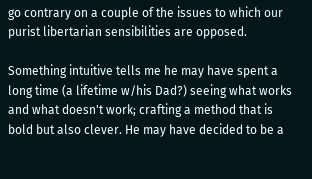go contrary on a couple of the issues to which our purist libertarian sensibilities are opposed.

Something intuitive tells me he may have spent a long time (a lifetime w/his Dad?) seeing what works and what doesn't work; crafting a method that is bold but also clever. He may have decided to be a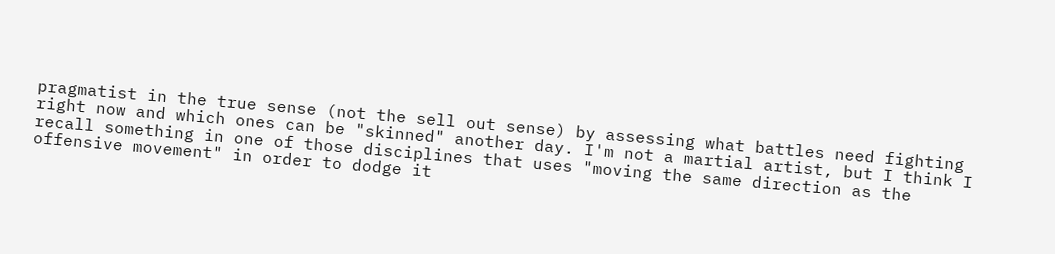pragmatist in the true sense (not the sell out sense) by assessing what battles need fighting right now and which ones can be "skinned" another day. I'm not a martial artist, but I think I recall something in one of those disciplines that uses "moving the same direction as the offensive movement" in order to dodge it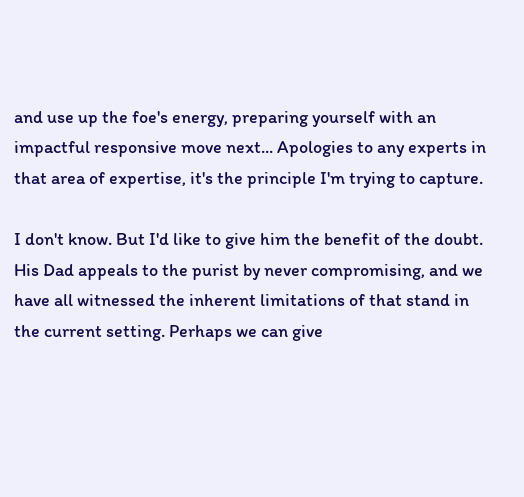and use up the foe's energy, preparing yourself with an impactful responsive move next... Apologies to any experts in that area of expertise, it's the principle I'm trying to capture.

I don't know. But I'd like to give him the benefit of the doubt. His Dad appeals to the purist by never compromising, and we have all witnessed the inherent limitations of that stand in the current setting. Perhaps we can give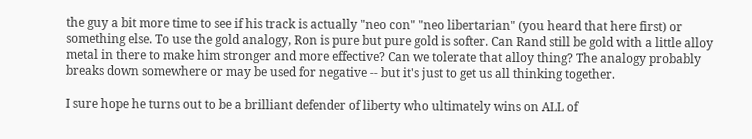the guy a bit more time to see if his track is actually "neo con" "neo libertarian" (you heard that here first) or something else. To use the gold analogy, Ron is pure but pure gold is softer. Can Rand still be gold with a little alloy metal in there to make him stronger and more effective? Can we tolerate that alloy thing? The analogy probably breaks down somewhere or may be used for negative -- but it's just to get us all thinking together.

I sure hope he turns out to be a brilliant defender of liberty who ultimately wins on ALL of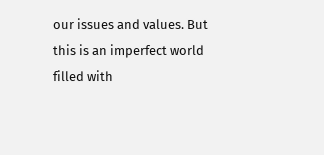our issues and values. But this is an imperfect world filled with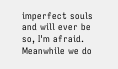imperfect souls and will ever be so, I'm afraid. Meanwhile we do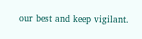our best and keep vigilant.